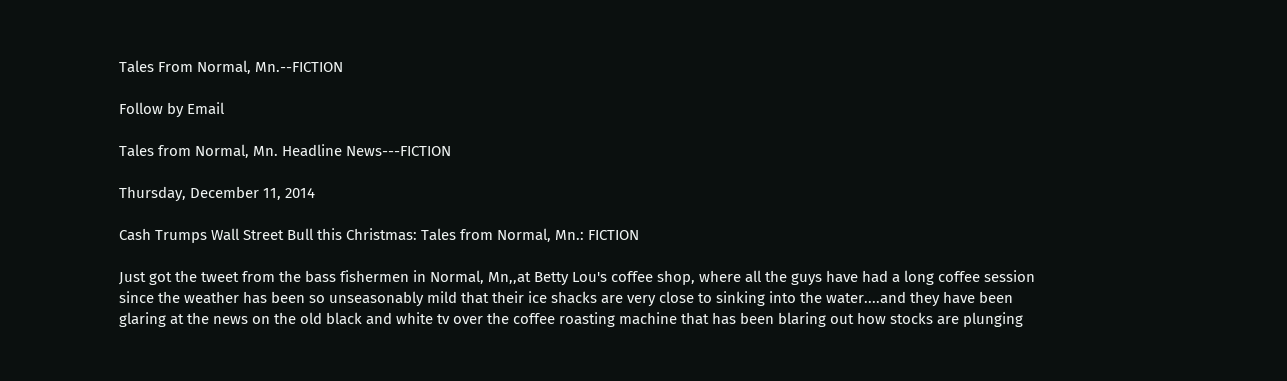Tales From Normal, Mn.--FICTION

Follow by Email

Tales from Normal, Mn. Headline News---FICTION

Thursday, December 11, 2014

Cash Trumps Wall Street Bull this Christmas: Tales from Normal, Mn.: FICTION

Just got the tweet from the bass fishermen in Normal, Mn,,at Betty Lou's coffee shop, where all the guys have had a long coffee session since the weather has been so unseasonably mild that their ice shacks are very close to sinking into the water....and they have been glaring at the news on the old black and white tv over the coffee roasting machine that has been blaring out how stocks are plunging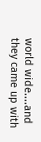world wide....and they came up with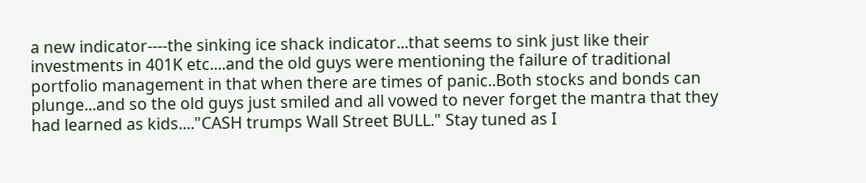a new indicator----the sinking ice shack indicator...that seems to sink just like their investments in 401K etc....and the old guys were mentioning the failure of traditional portfolio management in that when there are times of panic..Both stocks and bonds can plunge...and so the old guys just smiled and all vowed to never forget the mantra that they had learned as kids...."CASH trumps Wall Street BULL." Stay tuned as I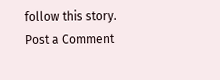follow this story.
Post a Comment